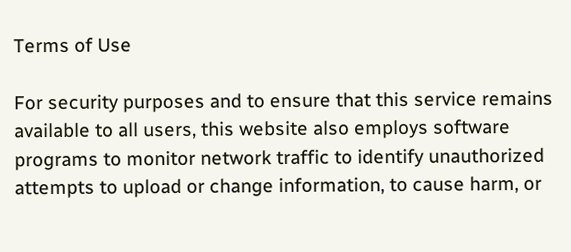Terms of Use

For security purposes and to ensure that this service remains available to all users, this website also employs software programs to monitor network traffic to identify unauthorized attempts to upload or change information, to cause harm, or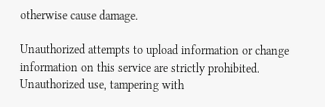otherwise cause damage.

Unauthorized attempts to upload information or change information on this service are strictly prohibited. Unauthorized use, tampering with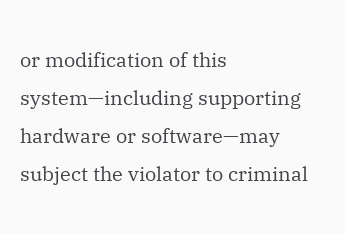or modification of this system—including supporting hardware or software—may subject the violator to criminal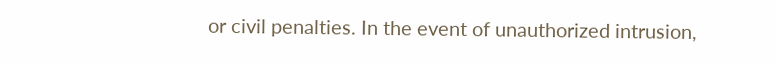or civil penalties. In the event of unauthorized intrusion,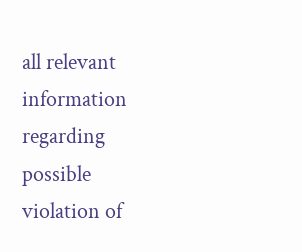all relevant information regarding possible violation of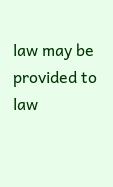law may be provided to law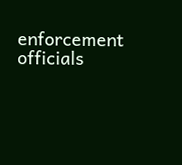enforcement officials